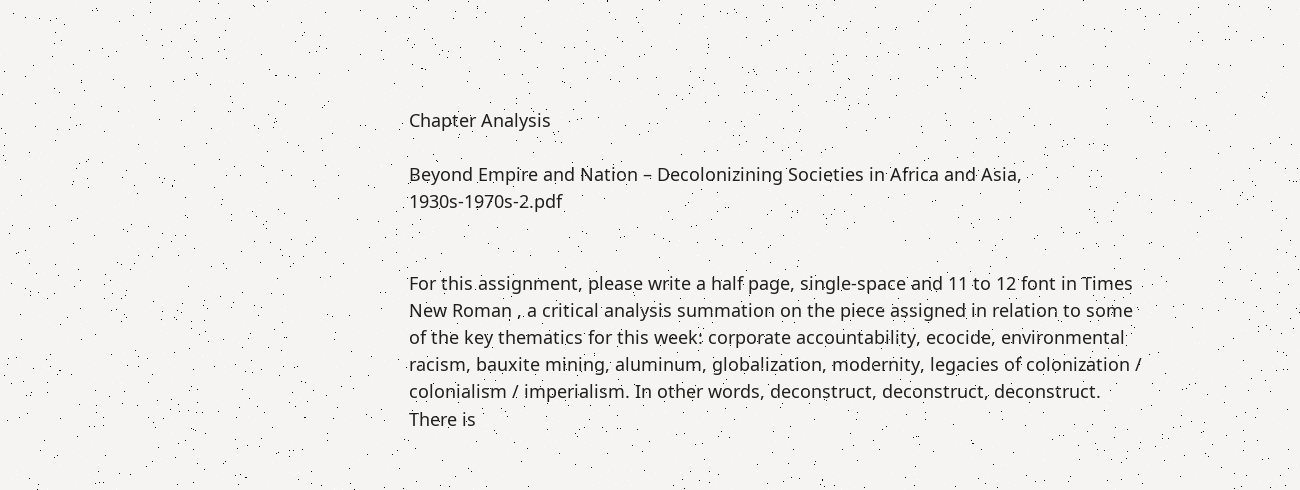Chapter Analysis

Beyond Empire and Nation – Decolonizining Societies in Africa and Asia, 1930s-1970s-2.pdf


For this assignment, please write a half page, single-space and 11 to 12 font in Times New Roman , a critical analysis summation on the piece assigned in relation to some of the key thematics for this week: corporate accountability, ecocide, environmental racism, bauxite mining, aluminum, globalization, modernity, legacies of colonization / colonialism / imperialism. In other words, deconstruct, deconstruct, deconstruct. There is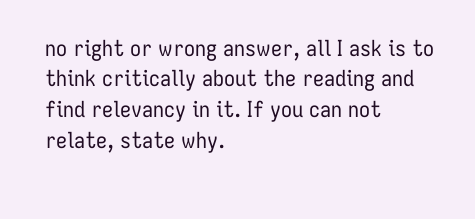no right or wrong answer, all I ask is to think critically about the reading and find relevancy in it. If you can not relate, state why.